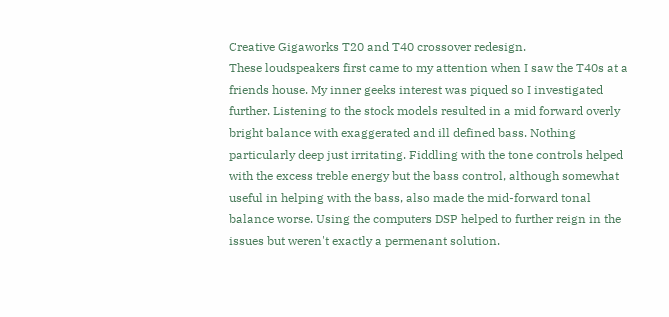Creative Gigaworks T20 and T40 crossover redesign.
These loudspeakers first came to my attention when I saw the T40s at a friends house. My inner geeks interest was piqued so I investigated further. Listening to the stock models resulted in a mid forward overly bright balance with exaggerated and ill defined bass. Nothing particularly deep just irritating. Fiddling with the tone controls helped with the excess treble energy but the bass control, although somewhat useful in helping with the bass, also made the mid-forward tonal balance worse. Using the computers DSP helped to further reign in the issues but weren't exactly a permenant solution.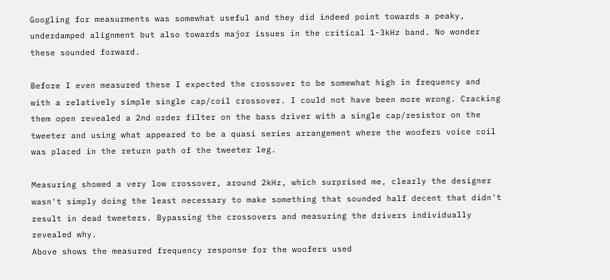Googling for measurments was somewhat useful and they did indeed point towards a peaky, underdamped alignment but also towards major issues in the critical 1-3kHz band. No wonder these sounded forward.

Before I even measured these I expected the crossover to be somewhat high in frequency and with a relatively simple single cap/coil crossover. I could not have been more wrong. Cracking them open revealed a 2nd order filter on the bass driver with a single cap/resistor on the tweeter and using what appeared to be a quasi series arrangement where the woofers voice coil was placed in the return path of the tweeter leg.

Measuring showed a very low crossover, around 2kHz, which surprised me, clearly the designer wasn't simply doing the least necessary to make something that sounded half decent that didn't result in dead tweeters. Bypassing the crossovers and measuring the drivers individually revealed why.
Above shows the measured frequency response for the woofers used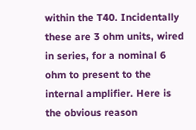within the T40. Incidentally these are 3 ohm units, wired in series, for a nominal 6 ohm to present to the internal amplifier. Here is the obvious reason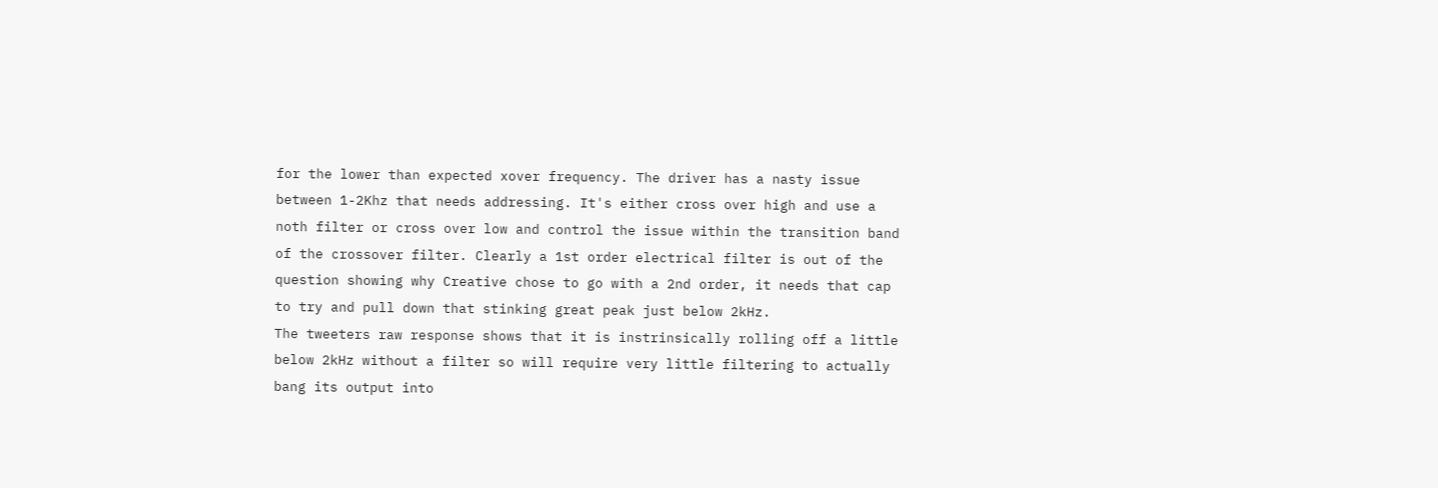for the lower than expected xover frequency. The driver has a nasty issue between 1-2Khz that needs addressing. It's either cross over high and use a noth filter or cross over low and control the issue within the transition band of the crossover filter. Clearly a 1st order electrical filter is out of the question showing why Creative chose to go with a 2nd order, it needs that cap to try and pull down that stinking great peak just below 2kHz.
The tweeters raw response shows that it is instrinsically rolling off a little below 2kHz without a filter so will require very little filtering to actually bang its output into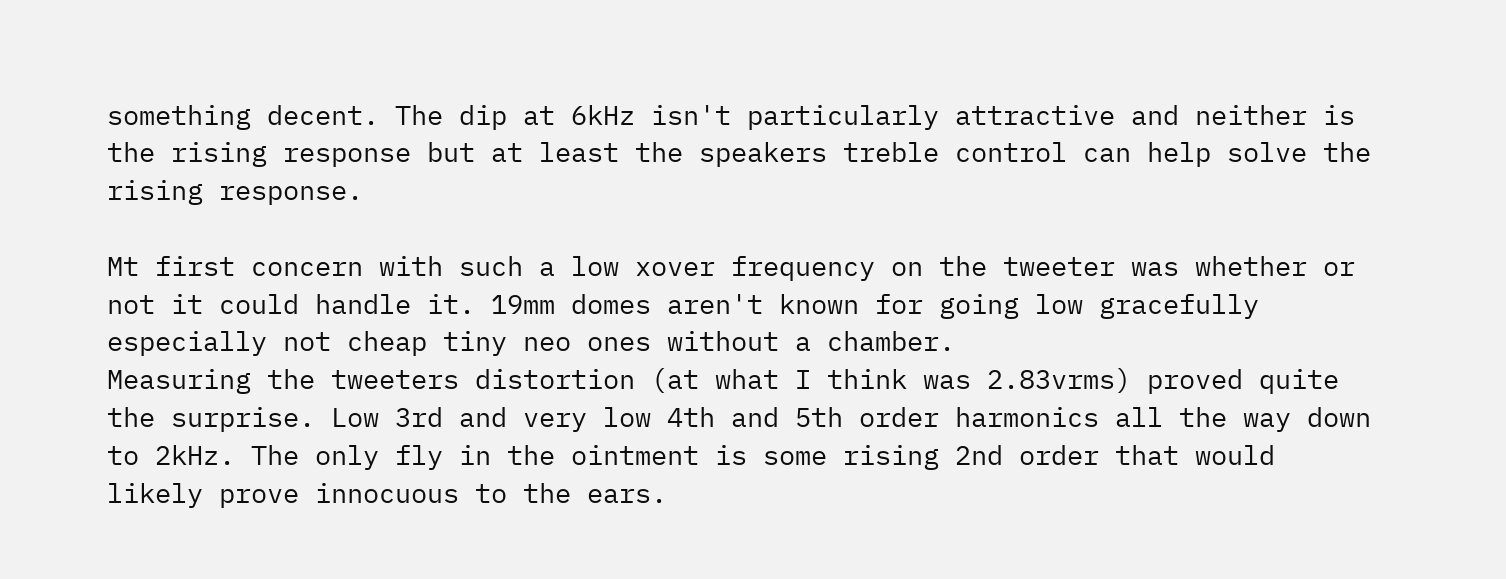something decent. The dip at 6kHz isn't particularly attractive and neither is the rising response but at least the speakers treble control can help solve the rising response.

Mt first concern with such a low xover frequency on the tweeter was whether or not it could handle it. 19mm domes aren't known for going low gracefully especially not cheap tiny neo ones without a chamber.
Measuring the tweeters distortion (at what I think was 2.83vrms) proved quite the surprise. Low 3rd and very low 4th and 5th order harmonics all the way down to 2kHz. The only fly in the ointment is some rising 2nd order that would likely prove innocuous to the ears.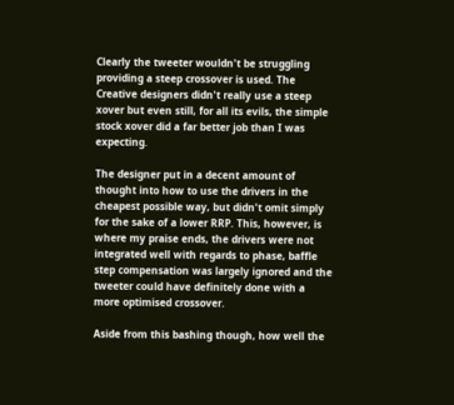Clearly the tweeter wouldn't be struggling providing a steep crossover is used. The Creative designers didn't really use a steep xover but even still, for all its evils, the simple stock xover did a far better job than I was expecting.

The designer put in a decent amount of thought into how to use the drivers in the cheapest possible way, but didn't omit simply for the sake of a lower RRP. This, however, is where my praise ends, the drivers were not integrated well with regards to phase, baffle step compensation was largely ignored and the tweeter could have definitely done with a more optimised crossover.

Aside from this bashing though, how well the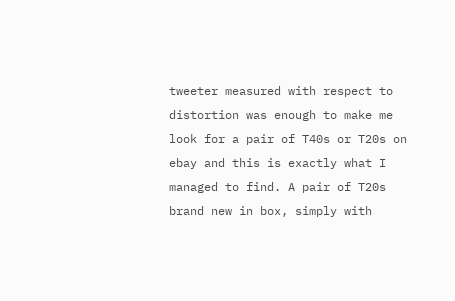tweeter measured with respect to distortion was enough to make me look for a pair of T40s or T20s on ebay and this is exactly what I managed to find. A pair of T20s brand new in box, simply with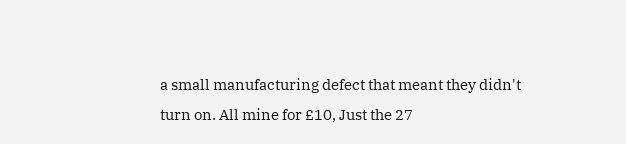a small manufacturing defect that meant they didn't turn on. All mine for £10, Just the 27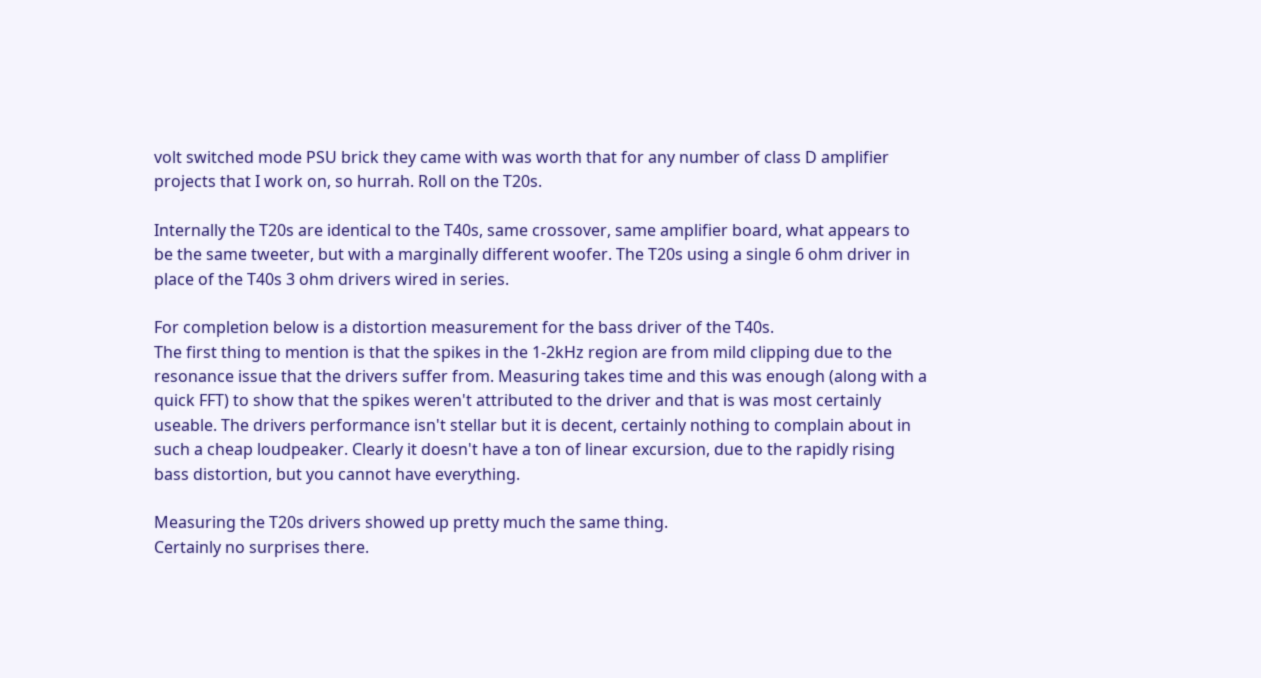volt switched mode PSU brick they came with was worth that for any number of class D amplifier projects that I work on, so hurrah. Roll on the T20s.

Internally the T20s are identical to the T40s, same crossover, same amplifier board, what appears to be the same tweeter, but with a marginally different woofer. The T20s using a single 6 ohm driver in place of the T40s 3 ohm drivers wired in series.

For completion below is a distortion measurement for the bass driver of the T40s.
The first thing to mention is that the spikes in the 1-2kHz region are from mild clipping due to the resonance issue that the drivers suffer from. Measuring takes time and this was enough (along with a quick FFT) to show that the spikes weren't attributed to the driver and that is was most certainly useable. The drivers performance isn't stellar but it is decent, certainly nothing to complain about in such a cheap loudpeaker. Clearly it doesn't have a ton of linear excursion, due to the rapidly rising bass distortion, but you cannot have everything.

Measuring the T20s drivers showed up pretty much the same thing.
Certainly no surprises there.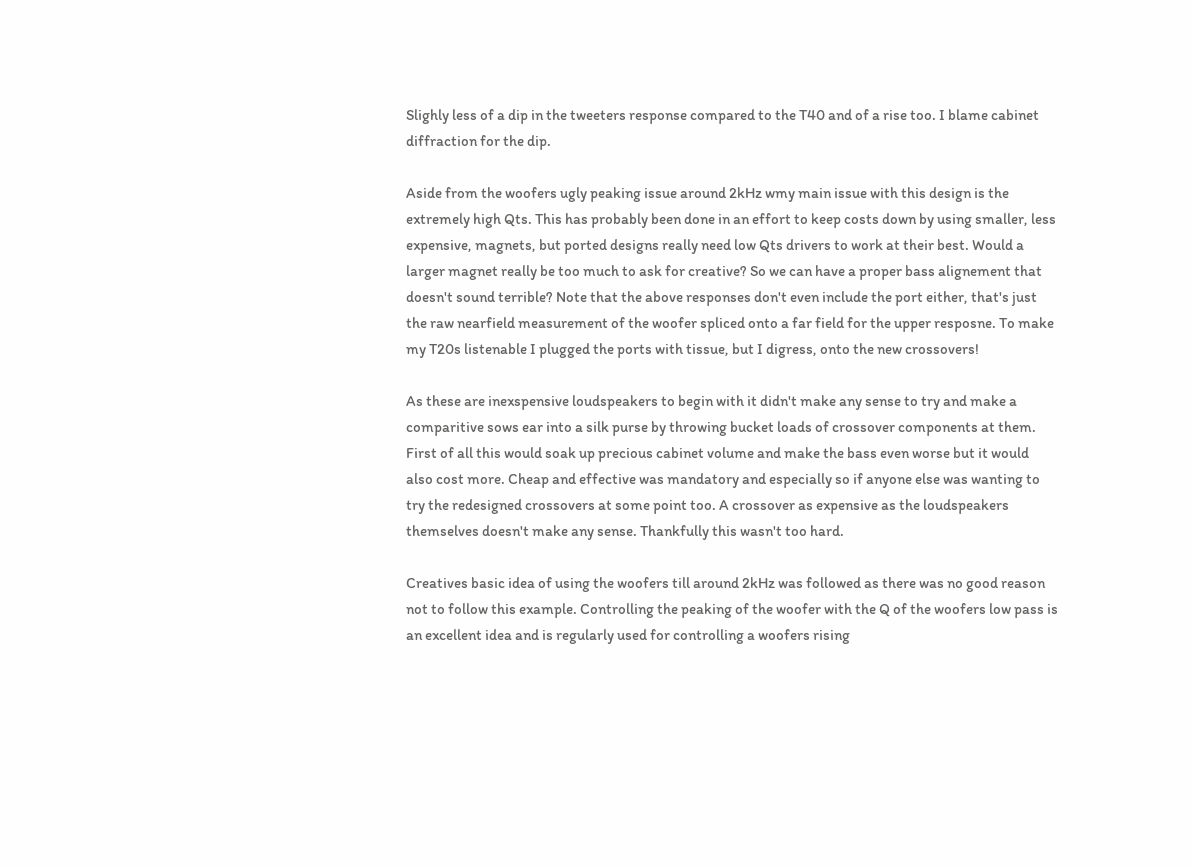Slighly less of a dip in the tweeters response compared to the T40 and of a rise too. I blame cabinet diffraction for the dip.

Aside from the woofers ugly peaking issue around 2kHz wmy main issue with this design is the extremely high Qts. This has probably been done in an effort to keep costs down by using smaller, less expensive, magnets, but ported designs really need low Qts drivers to work at their best. Would a larger magnet really be too much to ask for creative? So we can have a proper bass alignement that doesn't sound terrible? Note that the above responses don't even include the port either, that's just the raw nearfield measurement of the woofer spliced onto a far field for the upper resposne. To make my T20s listenable I plugged the ports with tissue, but I digress, onto the new crossovers!

As these are inexspensive loudspeakers to begin with it didn't make any sense to try and make a comparitive sows ear into a silk purse by throwing bucket loads of crossover components at them. First of all this would soak up precious cabinet volume and make the bass even worse but it would also cost more. Cheap and effective was mandatory and especially so if anyone else was wanting to try the redesigned crossovers at some point too. A crossover as expensive as the loudspeakers themselves doesn't make any sense. Thankfully this wasn't too hard.

Creatives basic idea of using the woofers till around 2kHz was followed as there was no good reason not to follow this example. Controlling the peaking of the woofer with the Q of the woofers low pass is an excellent idea and is regularly used for controlling a woofers rising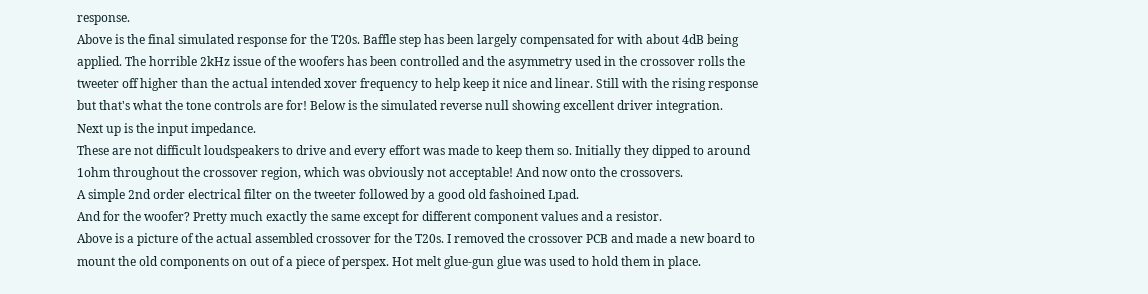response.
Above is the final simulated response for the T20s. Baffle step has been largely compensated for with about 4dB being applied. The horrible 2kHz issue of the woofers has been controlled and the asymmetry used in the crossover rolls the tweeter off higher than the actual intended xover frequency to help keep it nice and linear. Still with the rising response but that's what the tone controls are for! Below is the simulated reverse null showing excellent driver integration.
Next up is the input impedance.
These are not difficult loudspeakers to drive and every effort was made to keep them so. Initially they dipped to around 1ohm throughout the crossover region, which was obviously not acceptable! And now onto the crossovers.
A simple 2nd order electrical filter on the tweeter followed by a good old fashoined Lpad.
And for the woofer? Pretty much exactly the same except for different component values and a resistor.
Above is a picture of the actual assembled crossover for the T20s. I removed the crossover PCB and made a new board to mount the old components on out of a piece of perspex. Hot melt glue-gun glue was used to hold them in place.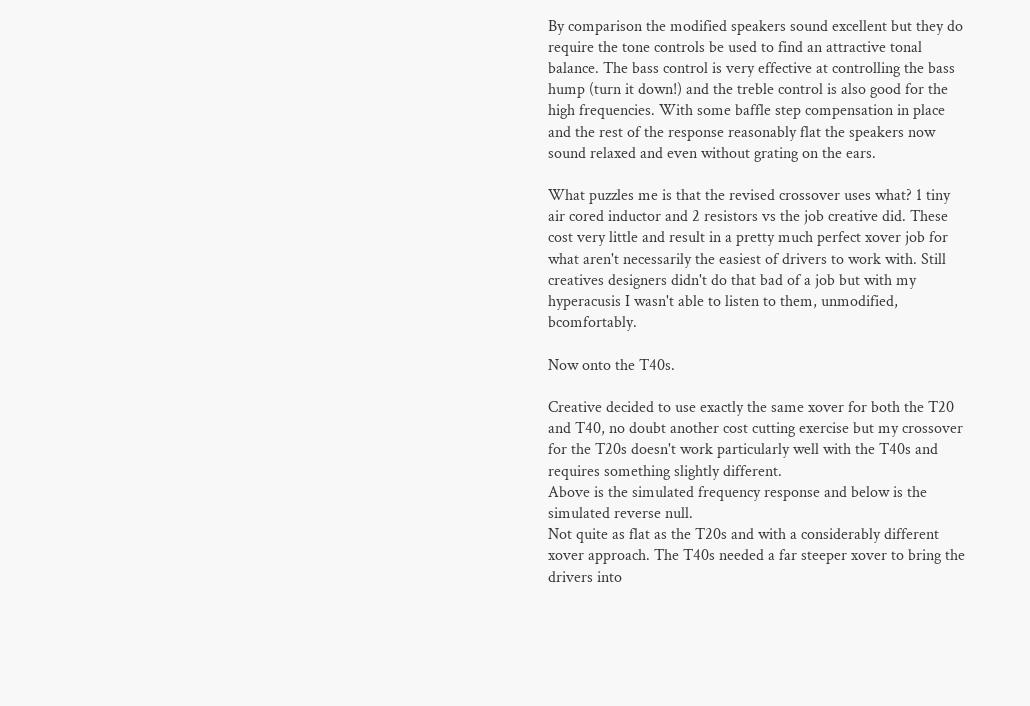By comparison the modified speakers sound excellent but they do require the tone controls be used to find an attractive tonal balance. The bass control is very effective at controlling the bass hump (turn it down!) and the treble control is also good for the high frequencies. With some baffle step compensation in place and the rest of the response reasonably flat the speakers now sound relaxed and even without grating on the ears.

What puzzles me is that the revised crossover uses what? 1 tiny air cored inductor and 2 resistors vs the job creative did. These cost very little and result in a pretty much perfect xover job for what aren't necessarily the easiest of drivers to work with. Still creatives designers didn't do that bad of a job but with my hyperacusis I wasn't able to listen to them, unmodified, bcomfortably.

Now onto the T40s.

Creative decided to use exactly the same xover for both the T20 and T40, no doubt another cost cutting exercise but my crossover for the T20s doesn't work particularly well with the T40s and requires something slightly different.
Above is the simulated frequency response and below is the simulated reverse null.
Not quite as flat as the T20s and with a considerably different xover approach. The T40s needed a far steeper xover to bring the drivers into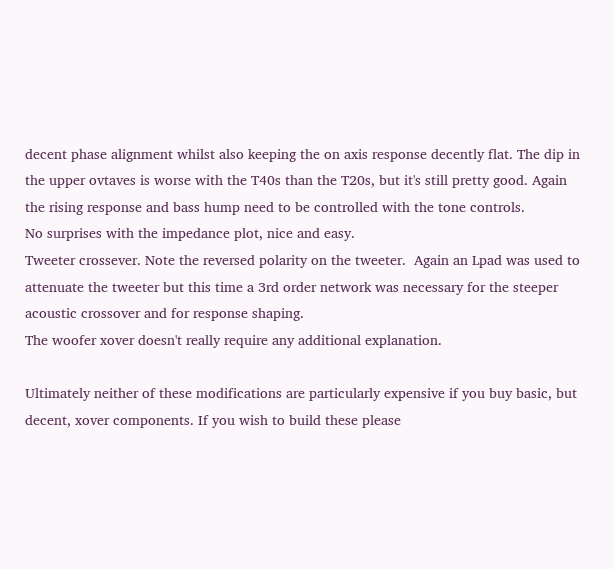decent phase alignment whilst also keeping the on axis response decently flat. The dip in the upper ovtaves is worse with the T40s than the T20s, but it's still pretty good. Again the rising response and bass hump need to be controlled with the tone controls.
No surprises with the impedance plot, nice and easy.
Tweeter crossever. Note the reversed polarity on the tweeter.  Again an Lpad was used to attenuate the tweeter but this time a 3rd order network was necessary for the steeper acoustic crossover and for response shaping.
The woofer xover doesn't really require any additional explanation.

Ultimately neither of these modifications are particularly expensive if you buy basic, but decent, xover components. If you wish to build these please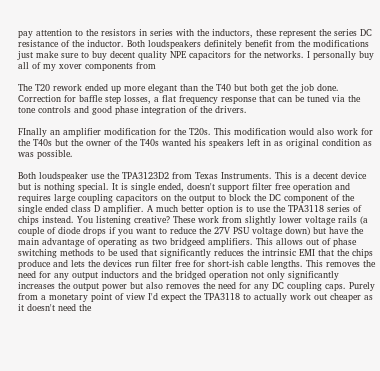pay attention to the resistors in series with the inductors, these represent the series DC resistance of the inductor. Both loudspeakers definitely benefit from the modifications just make sure to buy decent quality NPE capacitors for the networks. I personally buy all of my xover components from

The T20 rework ended up more elegant than the T40 but both get the job done. Correction for baffle step losses, a flat frequency response that can be tuned via the tone controls and good phase integration of the drivers.

FInally an amplifier modification for the T20s. This modification would also work for the T40s but the owner of the T40s wanted his speakers left in as original condition as was possible.

Both loudspeaker use the TPA3123D2 from Texas Instruments. This is a decent device but is nothing special. It is single ended, doesn't support filter free operation and requires large coupling capacitors on the output to block the DC component of the single ended class D amplifier. A much better option is to use the TPA3118 series of chips instead. You listening creative? These work from slightly lower voltage rails (a couple of diode drops if you want to reduce the 27V PSU voltage down) but have the main advantage of operating as two bridgeed amplifiers. This allows out of phase switching methods to be used that significantly reduces the intrinsic EMI that the chips produce and lets the devices run filter free for short-ish cable lengths. This removes the need for any output inductors and the bridged operation not only significantly increases the output power but also removes the need for any DC coupling caps. Purely from a monetary point of view I'd expect the TPA3118 to actually work out cheaper as it doesn't need the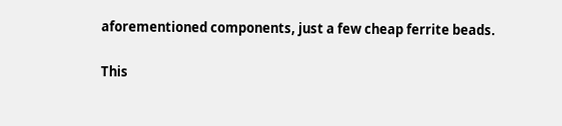aforementioned components, just a few cheap ferrite beads.

This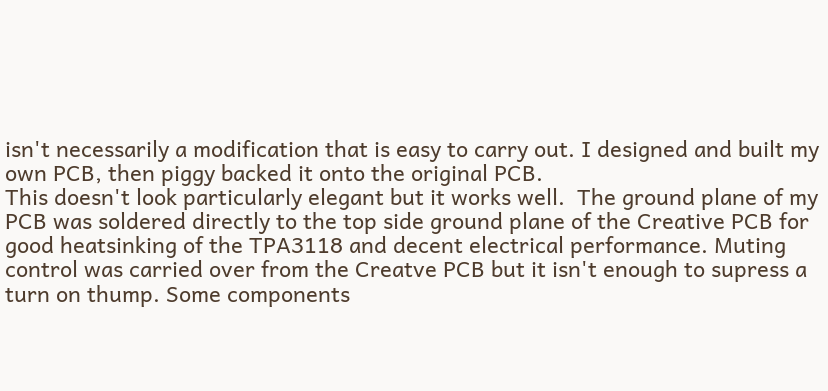isn't necessarily a modification that is easy to carry out. I designed and built my own PCB, then piggy backed it onto the original PCB.
This doesn't look particularly elegant but it works well.  The ground plane of my PCB was soldered directly to the top side ground plane of the Creative PCB for good heatsinking of the TPA3118 and decent electrical performance. Muting control was carried over from the Creatve PCB but it isn't enough to supress a turn on thump. Some components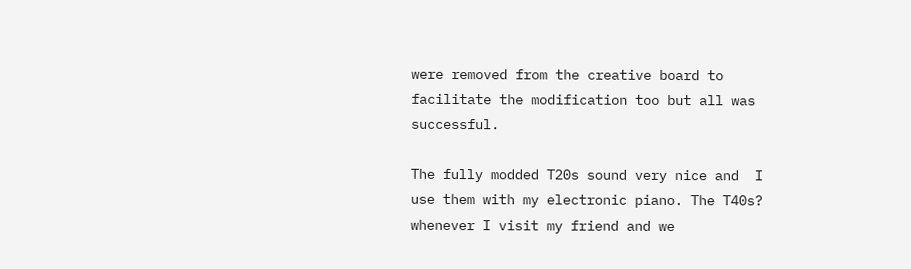were removed from the creative board to facilitate the modification too but all was successful.

The fully modded T20s sound very nice and  I use them with my electronic piano. The T40s? whenever I visit my friend and we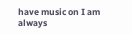have music on I am always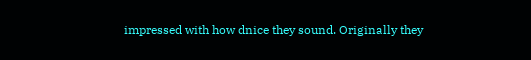impressed with how dnice they sound. Originally they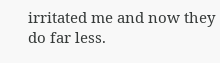irritated me and now they do far less.